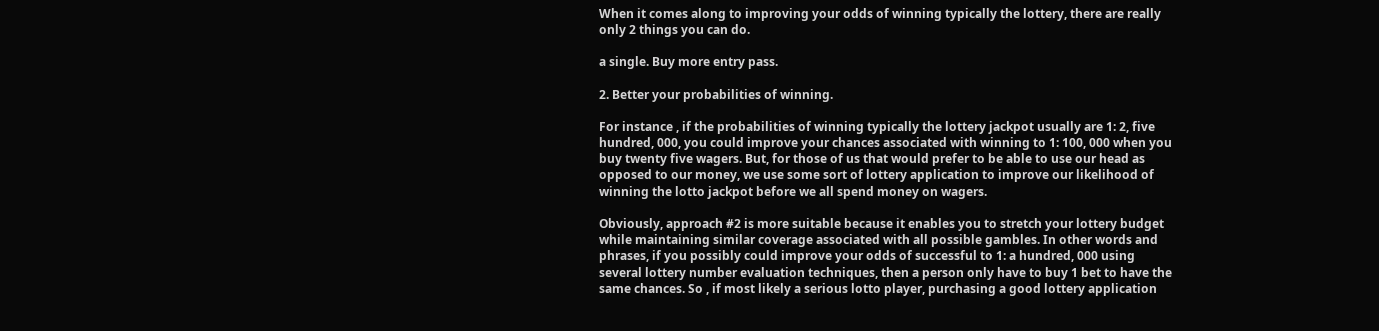When it comes along to improving your odds of winning typically the lottery, there are really only 2 things you can do.

a single. Buy more entry pass.

2. Better your probabilities of winning.

For instance , if the probabilities of winning typically the lottery jackpot usually are 1: 2, five hundred, 000, you could improve your chances associated with winning to 1: 100, 000 when you buy twenty five wagers. But, for those of us that would prefer to be able to use our head as opposed to our money, we use some sort of lottery application to improve our likelihood of winning the lotto jackpot before we all spend money on wagers.

Obviously, approach #2 is more suitable because it enables you to stretch your lottery budget while maintaining similar coverage associated with all possible gambles. In other words and phrases, if you possibly could improve your odds of successful to 1: a hundred, 000 using several lottery number evaluation techniques, then a person only have to buy 1 bet to have the same chances. So , if most likely a serious lotto player, purchasing a good lottery application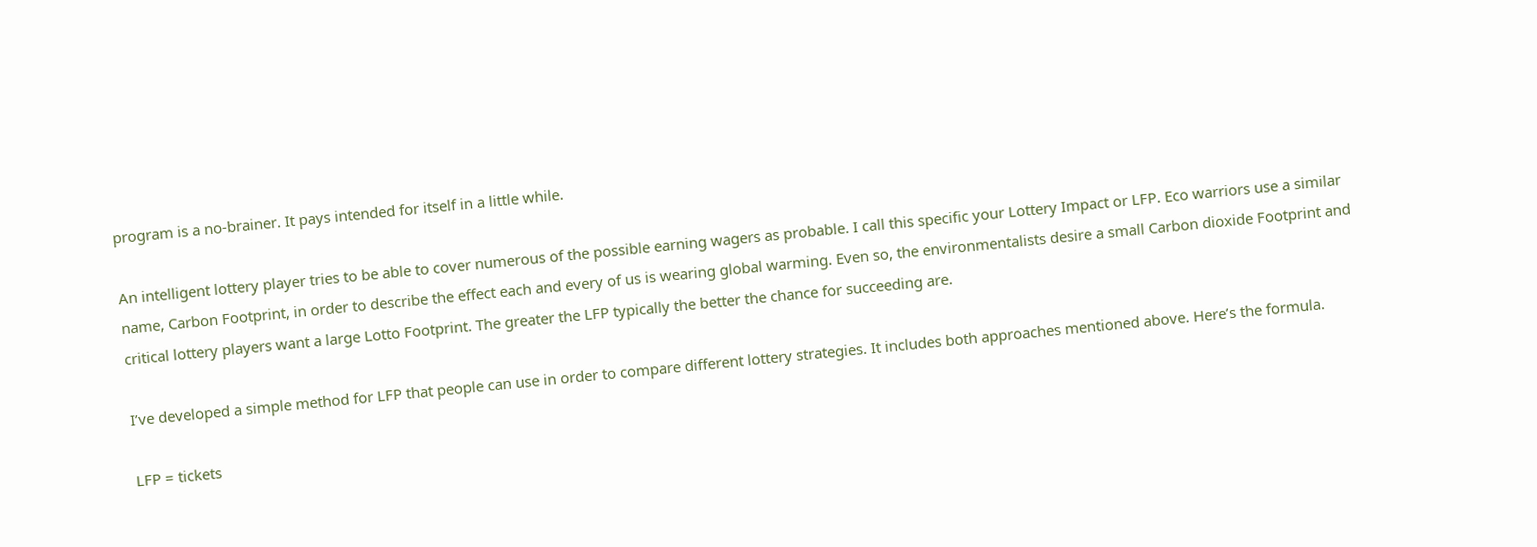program is a no-brainer. It pays intended for itself in a little while.

An intelligent lottery player tries to be able to cover numerous of the possible earning wagers as probable. I call this specific your Lottery Impact or LFP. Eco warriors use a similar name, Carbon Footprint, in order to describe the effect each and every of us is wearing global warming. Even so, the environmentalists desire a small Carbon dioxide Footprint and critical lottery players want a large Lotto Footprint. The greater the LFP typically the better the chance for succeeding are.

I’ve developed a simple method for LFP that people can use in order to compare different lottery strategies. It includes both approaches mentioned above. Here’s the formula.

LFP = tickets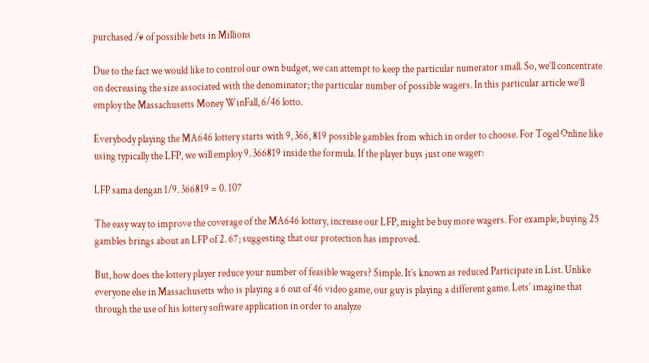purchased /# of possible bets in Millions

Due to the fact we would like to control our own budget, we can attempt to keep the particular numerator small. So, we’ll concentrate on decreasing the size associated with the denominator; the particular number of possible wagers. In this particular article we’ll employ the Massachusetts Money WinFall, 6/46 lotto.

Everybody playing the MA646 lottery starts with 9, 366, 819 possible gambles from which in order to choose. For Togel Online like using typically the LFP, we will employ 9. 366819 inside the formula. If the player buys just one wager:

LFP sama dengan 1/9. 366819 = 0. 107

The easy way to improve the coverage of the MA646 lottery, increase our LFP, might be buy more wagers. For example, buying 25 gambles brings about an LFP of 2. 67; suggesting that our protection has improved.

But, how does the lottery player reduce your number of feasible wagers? Simple. It’s known as reduced Participate in List. Unlike everyone else in Massachusetts who is playing a 6 out of 46 video game, our guy is playing a different game. Lets’ imagine that through the use of his lottery software application in order to analyze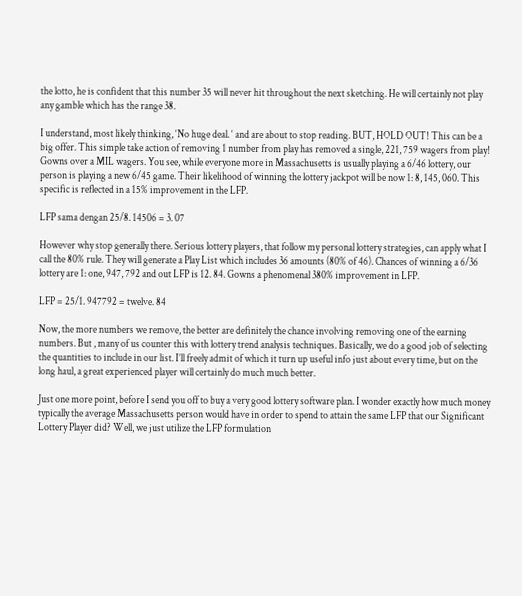the lotto, he is confident that this number 35 will never hit throughout the next sketching. He will certainly not play any gamble which has the range 38.

I understand, most likely thinking, ‘No huge deal. ‘ and are about to stop reading. BUT, HOLD OUT! This can be a big offer. This simple take action of removing 1 number from play has removed a single, 221, 759 wagers from play! Gowns over a MIL wagers. You see, while everyone more in Massachusetts is usually playing a 6/46 lottery, our person is playing a new 6/45 game. Their likelihood of winning the lottery jackpot will be now 1: 8, 145, 060. This specific is reflected in a 15% improvement in the LFP.

LFP sama dengan 25/8. 14506 = 3. 07

However why stop generally there. Serious lottery players, that follow my personal lottery strategies, can apply what I call the 80% rule. They will generate a Play List which includes 36 amounts (80% of 46). Chances of winning a 6/36 lottery are 1: one, 947, 792 and out LFP is 12. 84. Gowns a phenomenal 380% improvement in LFP.

LFP = 25/1. 947792 = twelve. 84

Now, the more numbers we remove, the better are definitely the chance involving removing one of the earning numbers. But , many of us counter this with lottery trend analysis techniques. Basically, we do a good job of selecting the quantities to include in our list. I’ll freely admit of which it turn up useful info just about every time, but on the long haul, a great experienced player will certainly do much much better.

Just one more point, before I send you off to buy a very good lottery software plan. I wonder exactly how much money typically the average Massachusetts person would have in order to spend to attain the same LFP that our Significant Lottery Player did? Well, we just utilize the LFP formulation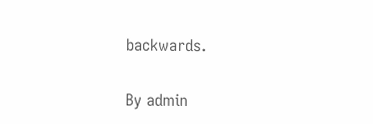backwards.

By admin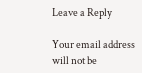Leave a Reply

Your email address will not be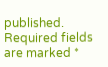published. Required fields are marked *